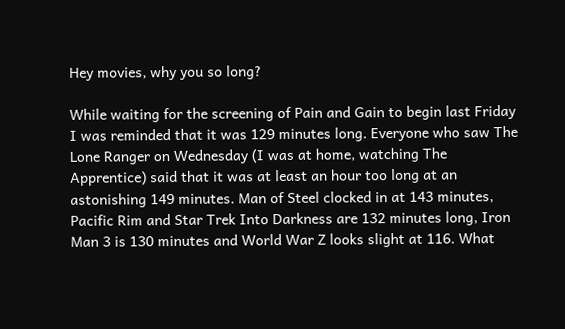Hey movies, why you so long?

While waiting for the screening of Pain and Gain to begin last Friday I was reminded that it was 129 minutes long. Everyone who saw The Lone Ranger on Wednesday (I was at home, watching The Apprentice) said that it was at least an hour too long at an astonishing 149 minutes. Man of Steel clocked in at 143 minutes, Pacific Rim and Star Trek Into Darkness are 132 minutes long, Iron Man 3 is 130 minutes and World War Z looks slight at 116. What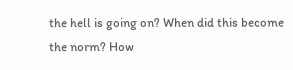the hell is going on? When did this become the norm? How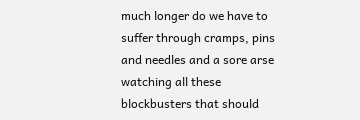much longer do we have to suffer through cramps, pins and needles and a sore arse watching all these blockbusters that should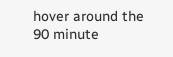hover around the 90 minute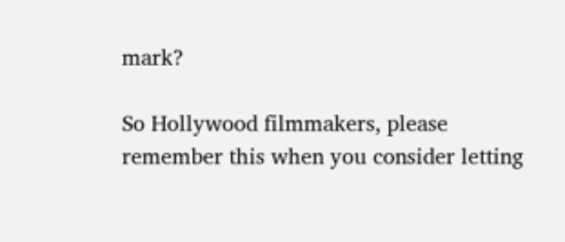mark?

So Hollywood filmmakers, please remember this when you consider letting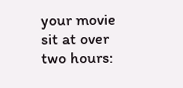your movie sit at over two hours: